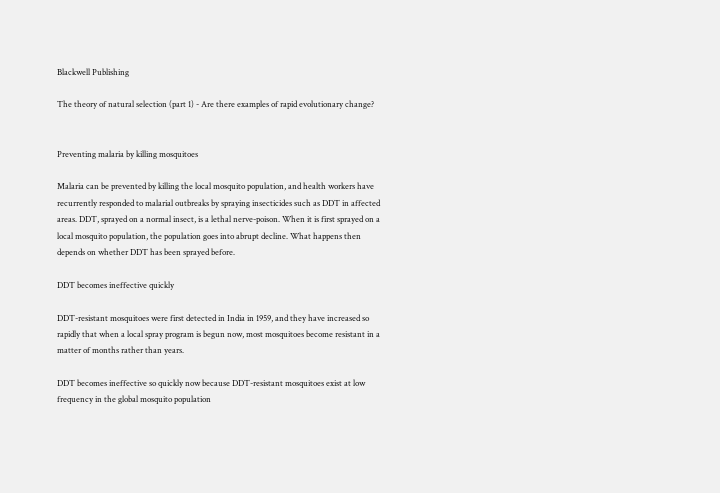Blackwell Publishing

The theory of natural selection (part 1) - Are there examples of rapid evolutionary change?


Preventing malaria by killing mosquitoes

Malaria can be prevented by killing the local mosquito population, and health workers have recurrently responded to malarial outbreaks by spraying insecticides such as DDT in affected areas. DDT, sprayed on a normal insect, is a lethal nerve-poison. When it is first sprayed on a local mosquito population, the population goes into abrupt decline. What happens then depends on whether DDT has been sprayed before.

DDT becomes ineffective quickly

DDT-resistant mosquitoes were first detected in India in 1959, and they have increased so rapidly that when a local spray program is begun now, most mosquitoes become resistant in a matter of months rather than years.

DDT becomes ineffective so quickly now because DDT-resistant mosquitoes exist at low frequency in the global mosquito population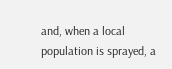and, when a local population is sprayed, a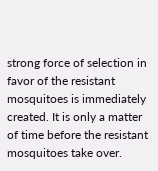strong force of selection in favor of the resistant mosquitoes is immediately created. It is only a matter of time before the resistant mosquitoes take over.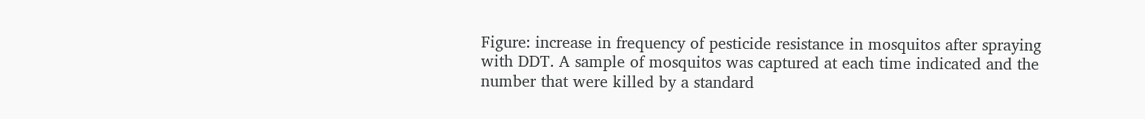Figure: increase in frequency of pesticide resistance in mosquitos after spraying with DDT. A sample of mosquitos was captured at each time indicated and the number that were killed by a standard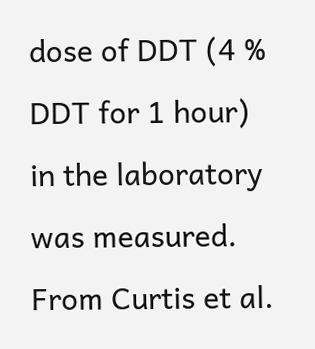dose of DDT (4 % DDT for 1 hour) in the laboratory was measured. From Curtis et al.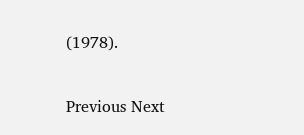(1978).

Previous Next